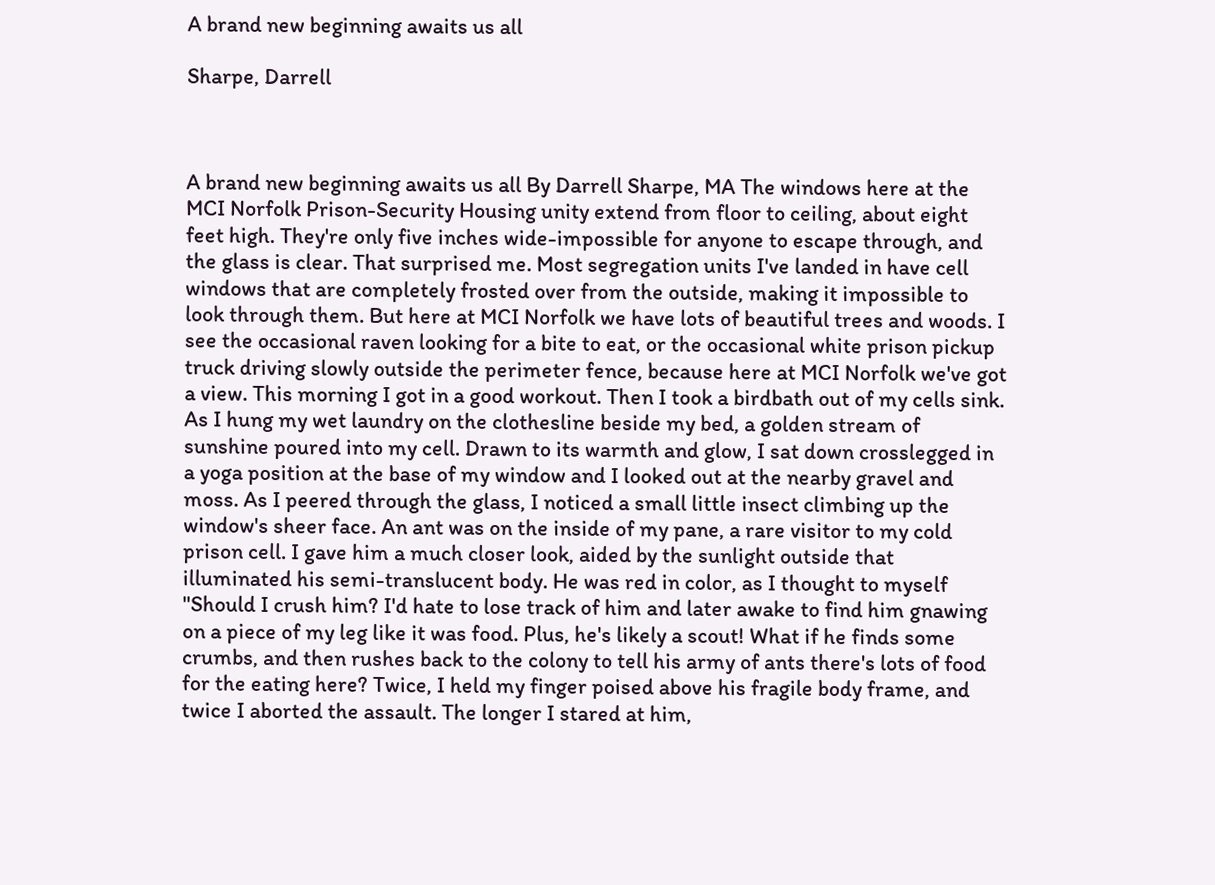A brand new beginning awaits us all

Sharpe, Darrell



A brand new beginning awaits us all By Darrell Sharpe, MA The windows here at the MCI Norfolk Prison-Security Housing unity extend from floor to ceiling, about eight feet high. They're only five inches wide-impossible for anyone to escape through, and the glass is clear. That surprised me. Most segregation units I've landed in have cell windows that are completely frosted over from the outside, making it impossible to look through them. But here at MCI Norfolk we have lots of beautiful trees and woods. I see the occasional raven looking for a bite to eat, or the occasional white prison pickup truck driving slowly outside the perimeter fence, because here at MCI Norfolk we've got a view. This morning I got in a good workout. Then I took a birdbath out of my cells sink. As I hung my wet laundry on the clothesline beside my bed, a golden stream of sunshine poured into my cell. Drawn to its warmth and glow, I sat down crosslegged in a yoga position at the base of my window and I looked out at the nearby gravel and moss. As I peered through the glass, I noticed a small little insect climbing up the window's sheer face. An ant was on the inside of my pane, a rare visitor to my cold prison cell. I gave him a much closer look, aided by the sunlight outside that illuminated his semi-translucent body. He was red in color, as I thought to myself "Should I crush him? I'd hate to lose track of him and later awake to find him gnawing on a piece of my leg like it was food. Plus, he's likely a scout! What if he finds some crumbs, and then rushes back to the colony to tell his army of ants there's lots of food for the eating here? Twice, I held my finger poised above his fragile body frame, and twice I aborted the assault. The longer I stared at him,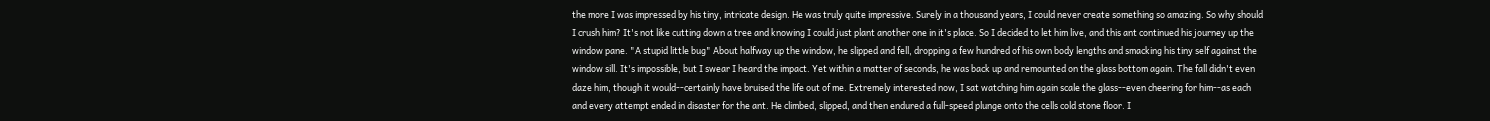the more I was impressed by his tiny, intricate design. He was truly quite impressive. Surely in a thousand years, I could never create something so amazing. So why should I crush him? It's not like cutting down a tree and knowing I could just plant another one in it's place. So I decided to let him live, and this ant continued his journey up the window pane. "A stupid little bug" About halfway up the window, he slipped and fell, dropping a few hundred of his own body lengths and smacking his tiny self against the window sill. It's impossible, but I swear I heard the impact. Yet within a matter of seconds, he was back up and remounted on the glass bottom again. The fall didn't even daze him, though it would--certainly have bruised the life out of me. Extremely interested now, I sat watching him again scale the glass--even cheering for him--as each and every attempt ended in disaster for the ant. He climbed, slipped, and then endured a full-speed plunge onto the cells cold stone floor. I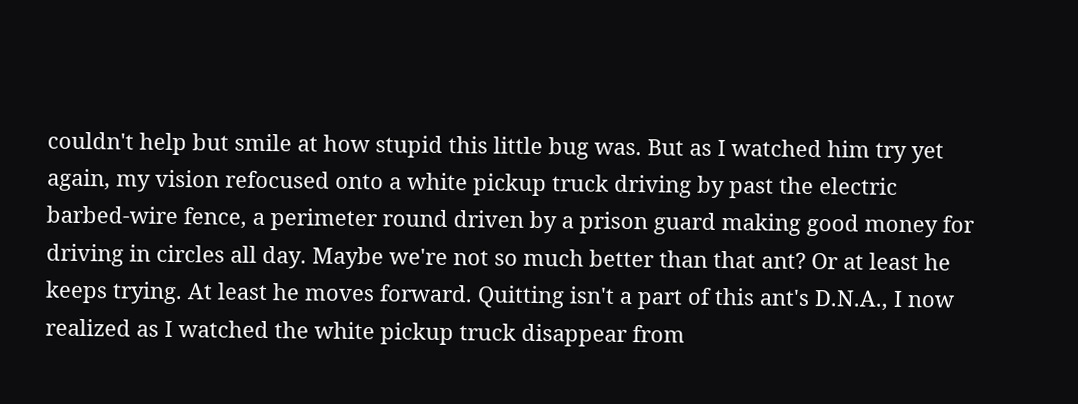couldn't help but smile at how stupid this little bug was. But as I watched him try yet again, my vision refocused onto a white pickup truck driving by past the electric barbed-wire fence, a perimeter round driven by a prison guard making good money for driving in circles all day. Maybe we're not so much better than that ant? Or at least he keeps trying. At least he moves forward. Quitting isn't a part of this ant's D.N.A., I now realized as I watched the white pickup truck disappear from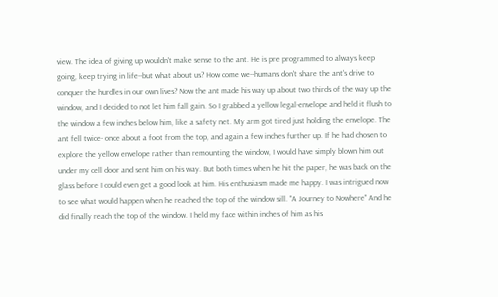view. The idea of giving up wouldn't make sense to the ant. He is pre programmed to always keep going, keep trying in life--but what about us? How come we--humans don't share the ant's drive to conquer the hurdles in our own lives? Now the ant made his way up about two thirds of the way up the window, and I decided to not let him fall gain. So I grabbed a yellow legal-envelope and held it flush to the window a few inches below him, like a safety net. My arm got tired just holding the envelope. The ant fell twice- once about a foot from the top, and again a few inches further up. If he had chosen to explore the yellow envelope rather than remounting the window, I would have simply blown him out under my cell door and sent him on his way. But both times when he hit the paper, he was back on the glass before I could even get a good look at him. His enthusiasm made me happy. I was intrigued now to see what would happen when he reached the top of the window sill. "A Journey to Nowhere" And he did finally reach the top of the window. I held my face within inches of him as his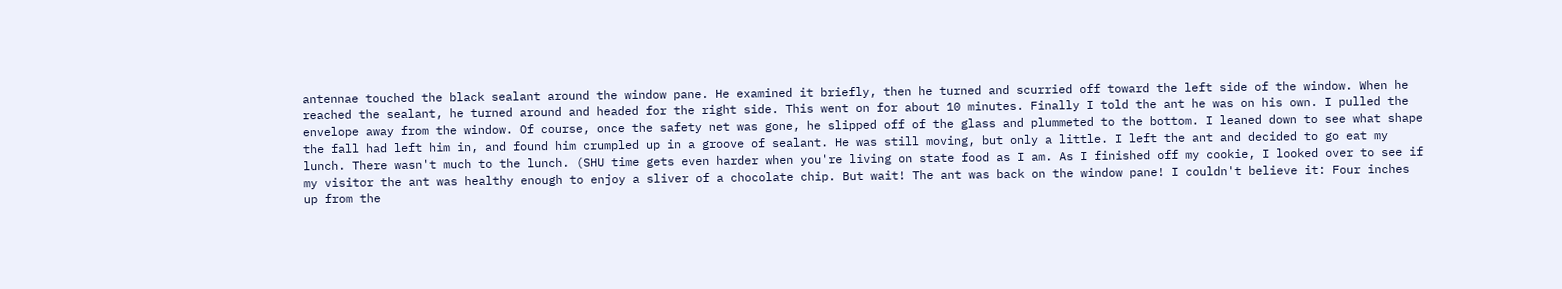antennae touched the black sealant around the window pane. He examined it briefly, then he turned and scurried off toward the left side of the window. When he reached the sealant, he turned around and headed for the right side. This went on for about 10 minutes. Finally I told the ant he was on his own. I pulled the envelope away from the window. Of course, once the safety net was gone, he slipped off of the glass and plummeted to the bottom. I leaned down to see what shape the fall had left him in, and found him crumpled up in a groove of sealant. He was still moving, but only a little. I left the ant and decided to go eat my lunch. There wasn't much to the lunch. (SHU time gets even harder when you're living on state food as I am. As I finished off my cookie, I looked over to see if my visitor the ant was healthy enough to enjoy a sliver of a chocolate chip. But wait! The ant was back on the window pane! I couldn't believe it: Four inches up from the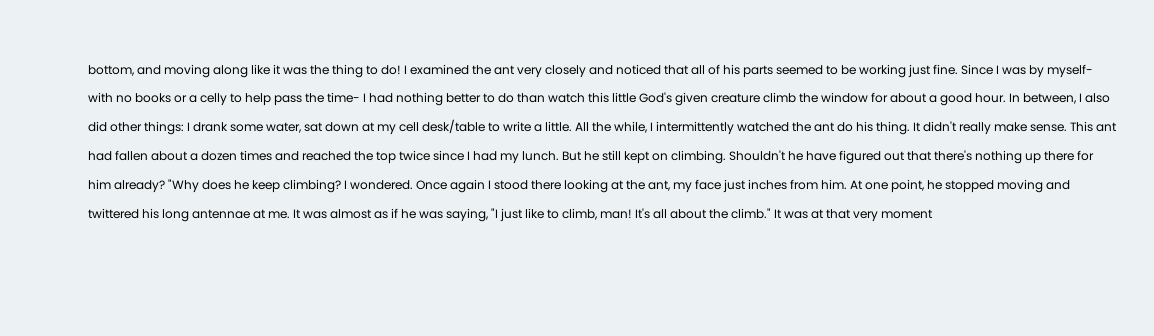bottom, and moving along like it was the thing to do! I examined the ant very closely and noticed that all of his parts seemed to be working just fine. Since I was by myself- with no books or a celly to help pass the time- I had nothing better to do than watch this little God's given creature climb the window for about a good hour. In between, I also did other things: I drank some water, sat down at my cell desk/table to write a little. All the while, I intermittently watched the ant do his thing. It didn't really make sense. This ant had fallen about a dozen times and reached the top twice since I had my lunch. But he still kept on climbing. Shouldn't he have figured out that there's nothing up there for him already? "Why does he keep climbing? I wondered. Once again I stood there looking at the ant, my face just inches from him. At one point, he stopped moving and twittered his long antennae at me. It was almost as if he was saying, "I just like to climb, man! It's all about the climb." It was at that very moment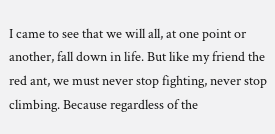I came to see that we will all, at one point or another, fall down in life. But like my friend the red ant, we must never stop fighting, never stop climbing. Because regardless of the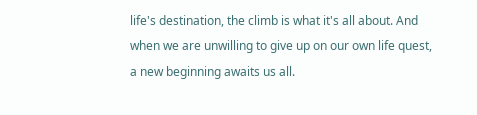life's destination, the climb is what it's all about. And when we are unwilling to give up on our own life quest, a new beginning awaits us all.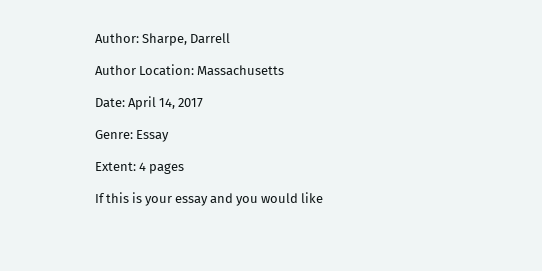Author: Sharpe, Darrell

Author Location: Massachusetts

Date: April 14, 2017

Genre: Essay

Extent: 4 pages

If this is your essay and you would like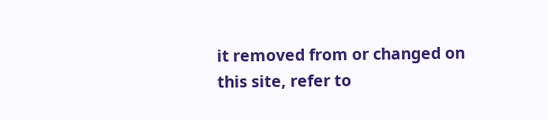it removed from or changed on this site, refer to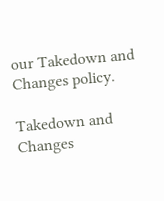our Takedown and Changes policy.

Takedown and Changes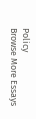Policy
Browse More Essays